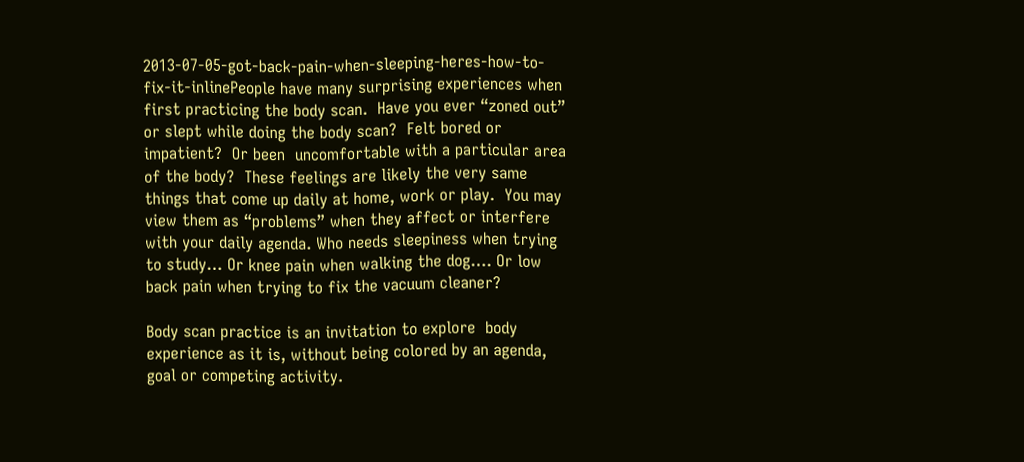2013-07-05-got-back-pain-when-sleeping-heres-how-to-fix-it-inlinePeople have many surprising experiences when first practicing the body scan.  Have you ever “zoned out” or slept while doing the body scan?  Felt bored or impatient?  Or been  uncomfortable with a particular area of the body?  These feelings are likely the very same things that come up daily at home, work or play.  You may view them as “problems” when they affect or interfere with your daily agenda. Who needs sleepiness when trying to study… Or knee pain when walking the dog…. Or low back pain when trying to fix the vacuum cleaner?

Body scan practice is an invitation to explore  body experience as it is, without being colored by an agenda, goal or competing activity.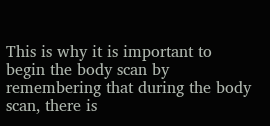This is why it is important to begin the body scan by remembering that during the body scan, there is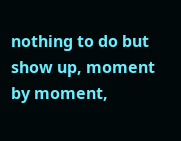nothing to do but show up, moment by moment,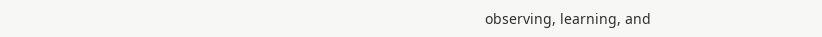observing, learning, and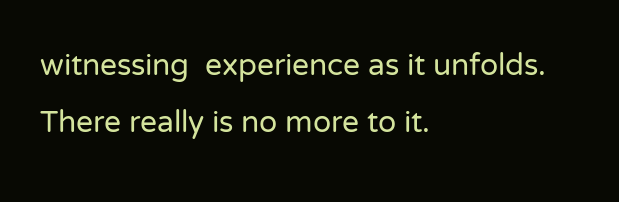witnessing  experience as it unfolds. There really is no more to it.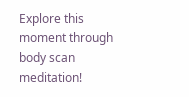Explore this moment through body scan meditation!